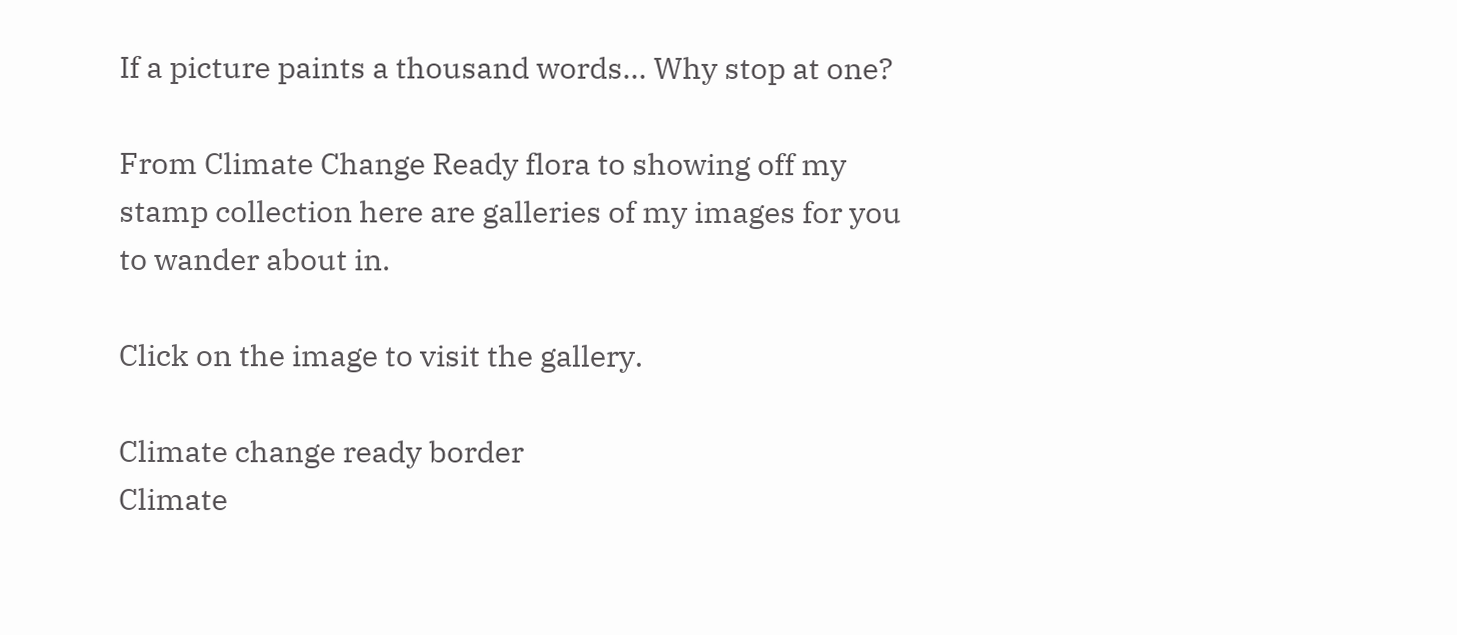If a picture paints a thousand words… Why stop at one?

From Climate Change Ready flora to showing off my stamp collection here are galleries of my images for you to wander about in.

Click on the image to visit the gallery.

Climate change ready border
Climate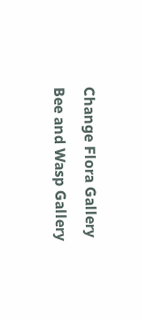Change Flora Gallery
Bee and Wasp Gallery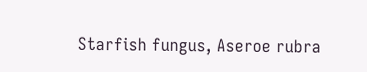Starfish fungus, Aseroe rubra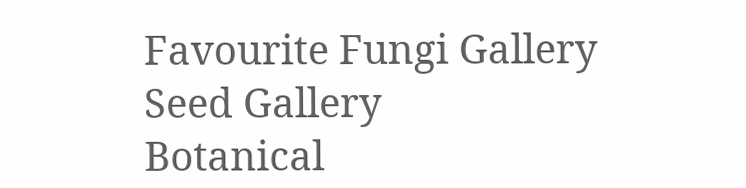Favourite Fungi Gallery
Seed Gallery
Botanical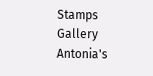Stamps Gallery
Antonia's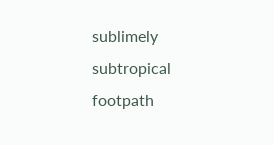sublimely subtropical footpath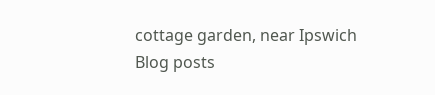cottage garden, near Ipswich
Blog posts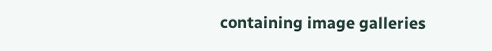containing image galleries